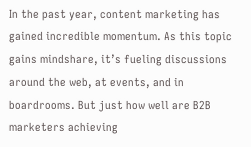In the past year, content marketing has gained incredible momentum. As this topic gains mindshare, it’s fueling discussions
around the web, at events, and in boardrooms. But just how well are B2B marketers achieving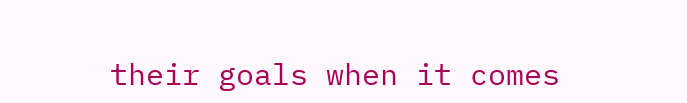their goals when it comes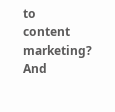to
content marketing? And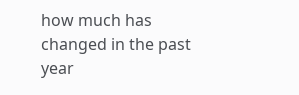how much has changed in the past year